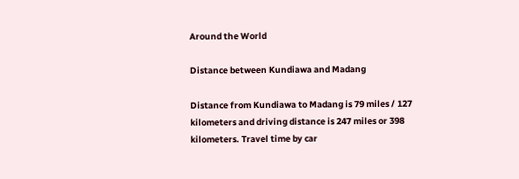Around the World

Distance between Kundiawa and Madang

Distance from Kundiawa to Madang is 79 miles / 127 kilometers and driving distance is 247 miles or 398 kilometers. Travel time by car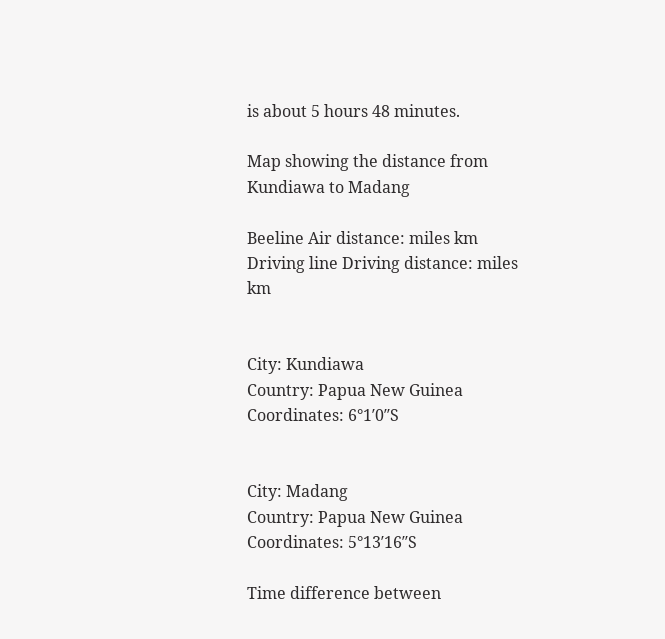is about 5 hours 48 minutes.

Map showing the distance from Kundiawa to Madang

Beeline Air distance: miles km
Driving line Driving distance: miles km


City: Kundiawa
Country: Papua New Guinea
Coordinates: 6°1′0″S


City: Madang
Country: Papua New Guinea
Coordinates: 5°13′16″S

Time difference between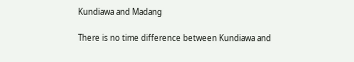Kundiawa and Madang

There is no time difference between Kundiawa and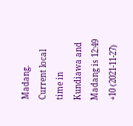Madang. Current local time in Kundiawa and Madang is 12:49 +10 (2021-11-27)